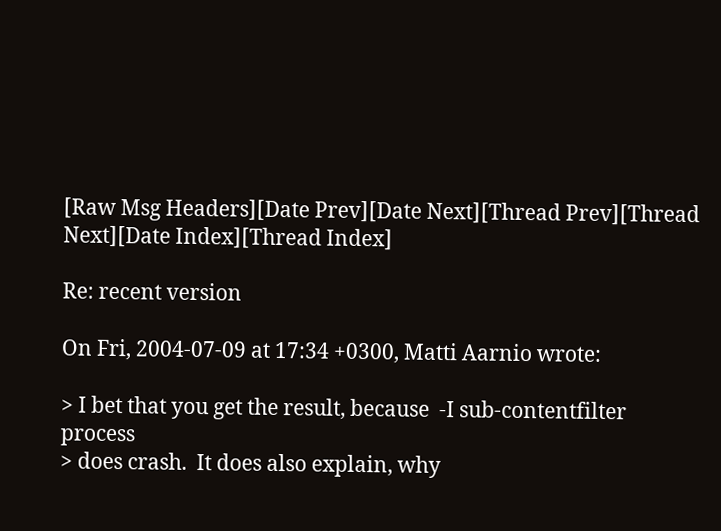[Raw Msg Headers][Date Prev][Date Next][Thread Prev][Thread Next][Date Index][Thread Index]

Re: recent version

On Fri, 2004-07-09 at 17:34 +0300, Matti Aarnio wrote:

> I bet that you get the result, because  -I sub-contentfilter  process
> does crash.  It does also explain, why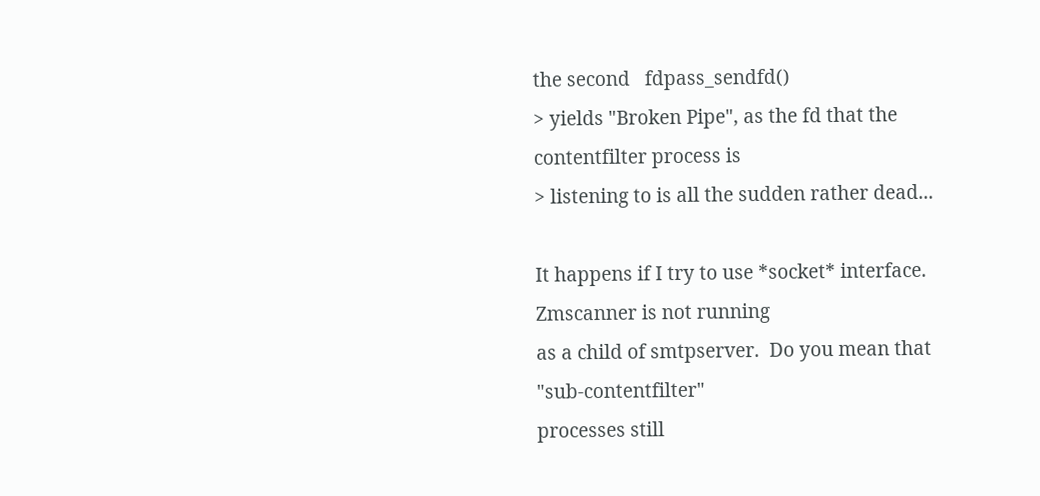the second   fdpass_sendfd()
> yields "Broken Pipe", as the fd that the contentfilter process is
> listening to is all the sudden rather dead...

It happens if I try to use *socket* interface.  Zmscanner is not running
as a child of smtpserver.  Do you mean that "sub-contentfilter"
processes still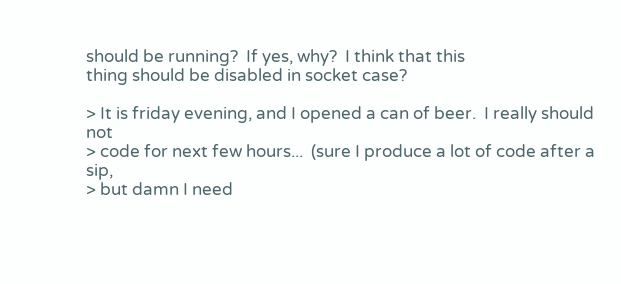should be running?  If yes, why?  I think that this
thing should be disabled in socket case?

> It is friday evening, and I opened a can of beer.  I really should not
> code for next few hours...  (sure I produce a lot of code after a sip,
> but damn I need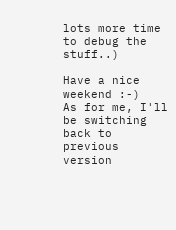lots more time to debug the stuff..)

Have a nice weekend :-)
As for me, I'll be switching back to previous version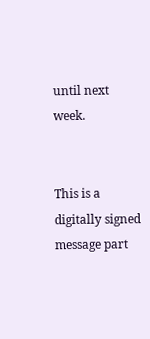until next week.


This is a digitally signed message part